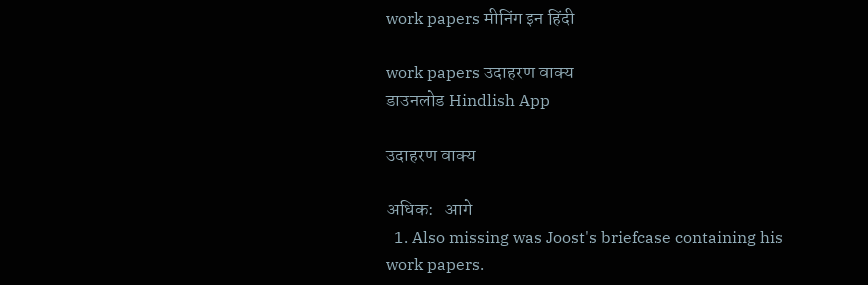work papers मीनिंग इन हिंदी

work papers उदाहरण वाक्य
डाउनलोड Hindlish App

उदाहरण वाक्य

अधिक:   आगे
  1. Also missing was Joost's briefcase containing his work papers.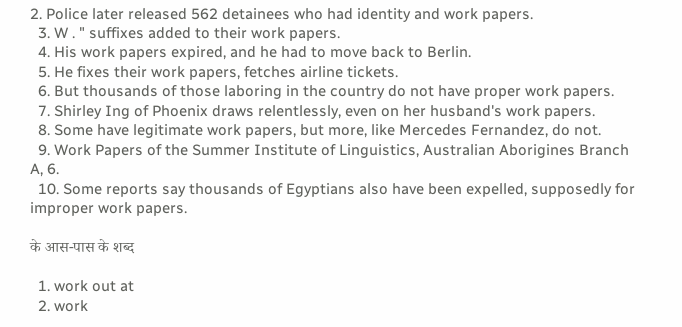2. Police later released 562 detainees who had identity and work papers.
  3. W . " suffixes added to their work papers.
  4. His work papers expired, and he had to move back to Berlin.
  5. He fixes their work papers, fetches airline tickets.
  6. But thousands of those laboring in the country do not have proper work papers.
  7. Shirley Ing of Phoenix draws relentlessly, even on her husband's work papers.
  8. Some have legitimate work papers, but more, like Mercedes Fernandez, do not.
  9. Work Papers of the Summer Institute of Linguistics, Australian Aborigines Branch A, 6.
  10. Some reports say thousands of Egyptians also have been expelled, supposedly for improper work papers.

के आस-पास के शब्द

  1. work out at
  2. work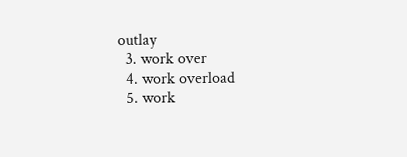outlay
  3. work over
  4. work overload
  5. work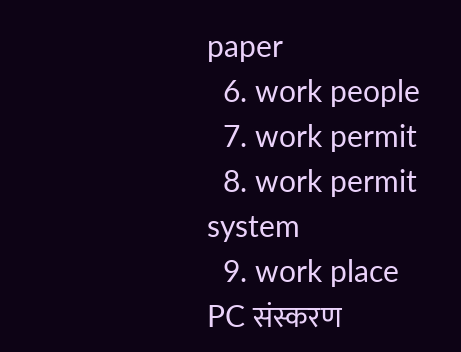paper
  6. work people
  7. work permit
  8. work permit system
  9. work place
PC संस्करण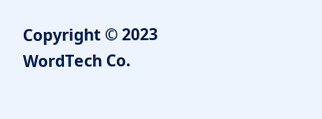Copyright © 2023 WordTech Co.